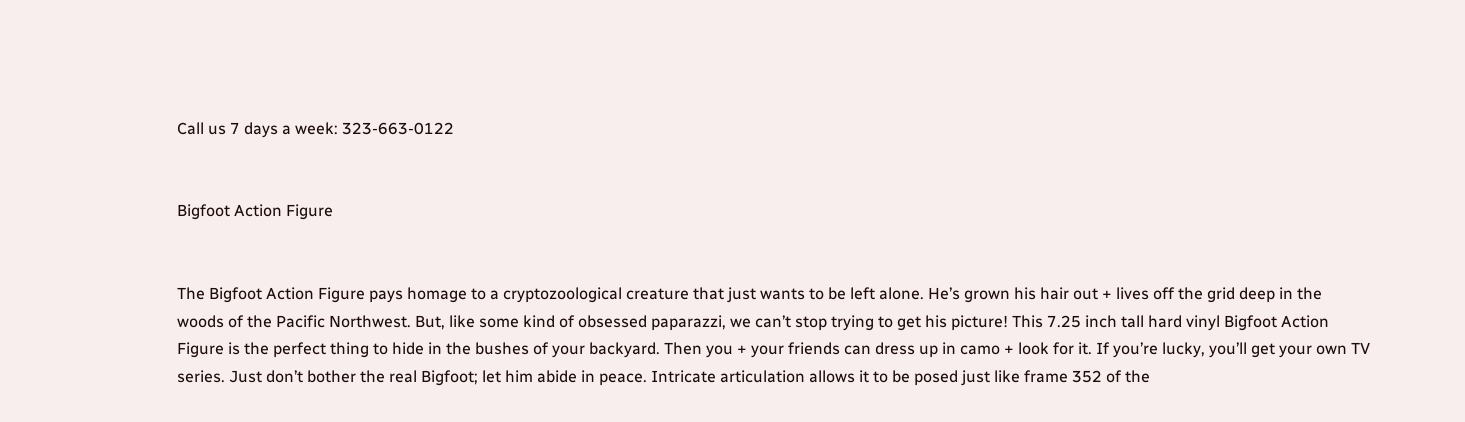Call us 7 days a week: 323-663-0122


Bigfoot Action Figure


The Bigfoot Action Figure pays homage to a cryptozoological creature that just wants to be left alone. He’s grown his hair out + lives off the grid deep in the woods of the Pacific Northwest. But, like some kind of obsessed paparazzi, we can’t stop trying to get his picture! This 7.25 inch tall hard vinyl Bigfoot Action Figure is the perfect thing to hide in the bushes of your backyard. Then you + your friends can dress up in camo + look for it. If you’re lucky, you’ll get your own TV series. Just don’t bother the real Bigfoot; let him abide in peace. Intricate articulation allows it to be posed just like frame 352 of the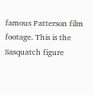famous Patterson film footage. This is the Sasquatch figure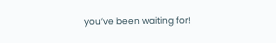you’ve been waiting for!